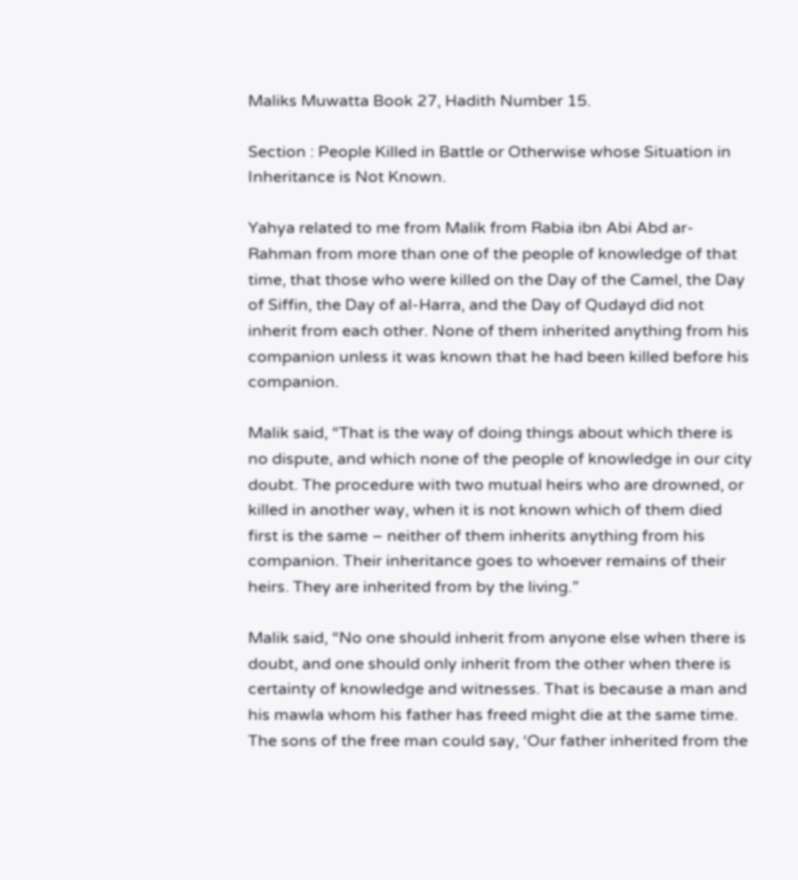Maliks Muwatta Book 27, Hadith Number 15.

Section : People Killed in Battle or Otherwise whose Situation in Inheritance is Not Known.

Yahya related to me from Malik from Rabia ibn Abi Abd ar-Rahman from more than one of the people of knowledge of that time, that those who were killed on the Day of the Camel, the Day of Siffin, the Day of al-Harra, and the Day of Qudayd did not inherit from each other. None of them inherited anything from his companion unless it was known that he had been killed before his companion.

Malik said, “That is the way of doing things about which there is no dispute, and which none of the people of knowledge in our city doubt. The procedure with two mutual heirs who are drowned, or killed in another way, when it is not known which of them died first is the same – neither of them inherits anything from his companion. Their inheritance goes to whoever remains of their heirs. They are inherited from by the living.”

Malik said, “No one should inherit from anyone else when there is doubt, and one should only inherit from the other when there is certainty of knowledge and witnesses. That is because a man and his mawla whom his father has freed might die at the same time. The sons of the free man could say, ‘Our father inherited from the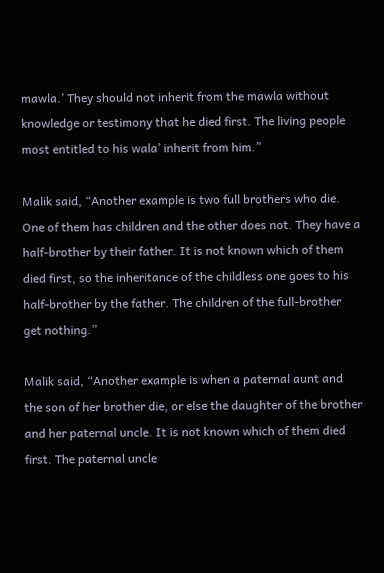mawla.’ They should not inherit from the mawla without knowledge or testimony that he died first. The living people most entitled to his wala’ inherit from him.”

Malik said, “Another example is two full brothers who die. One of them has children and the other does not. They have a half-brother by their father. It is not known which of them died first, so the inheritance of the childless one goes to his half-brother by the father. The children of the full-brother get nothing.”

Malik said, “Another example is when a paternal aunt and the son of her brother die, or else the daughter of the brother and her paternal uncle. It is not known which of them died first. The paternal uncle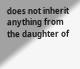does not inherit anything from the daughter of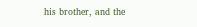his brother, and the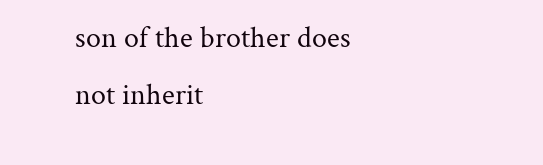son of the brother does not inherit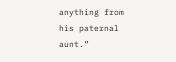anything from his paternal aunt.”